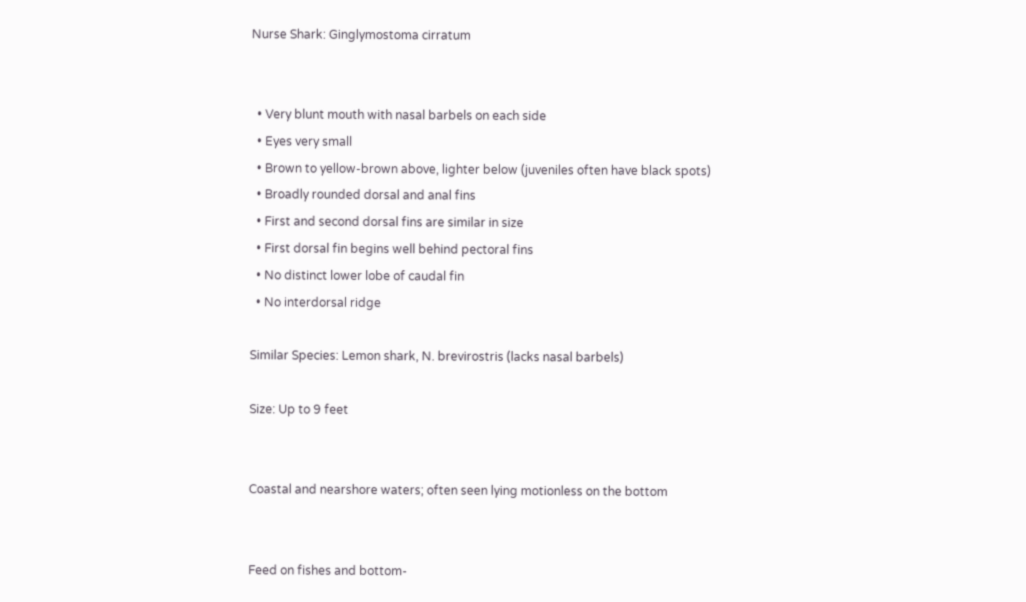Nurse Shark: Ginglymostoma cirratum


  • Very blunt mouth with nasal barbels on each side
  • Eyes very small
  • Brown to yellow-brown above, lighter below (juveniles often have black spots)
  • Broadly rounded dorsal and anal fins
  • First and second dorsal fins are similar in size
  • First dorsal fin begins well behind pectoral fins
  • No distinct lower lobe of caudal fin
  • No interdorsal ridge

Similar Species: Lemon shark, N. brevirostris (lacks nasal barbels)

Size: Up to 9 feet


Coastal and nearshore waters; often seen lying motionless on the bottom


Feed on fishes and bottom-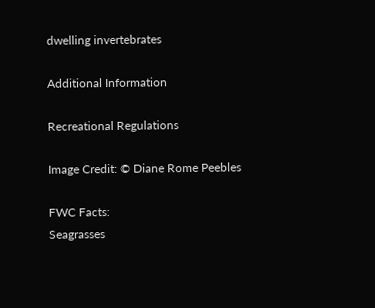dwelling invertebrates

Additional Information

Recreational Regulations

Image Credit: © Diane Rome Peebles

FWC Facts:
Seagrasses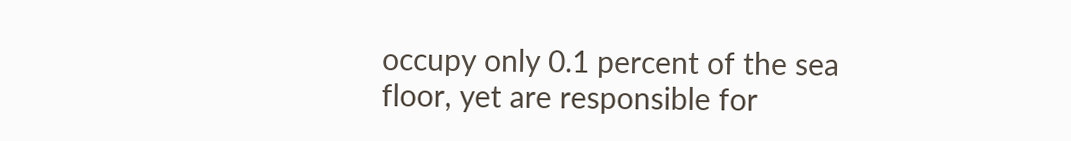occupy only 0.1 percent of the sea floor, yet are responsible for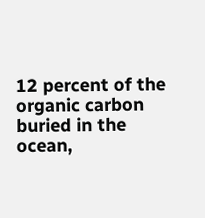12 percent of the organic carbon buried in the ocean,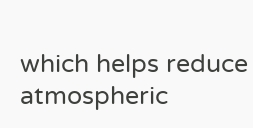which helps reduce atmospheric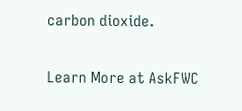carbon dioxide.

Learn More at AskFWC